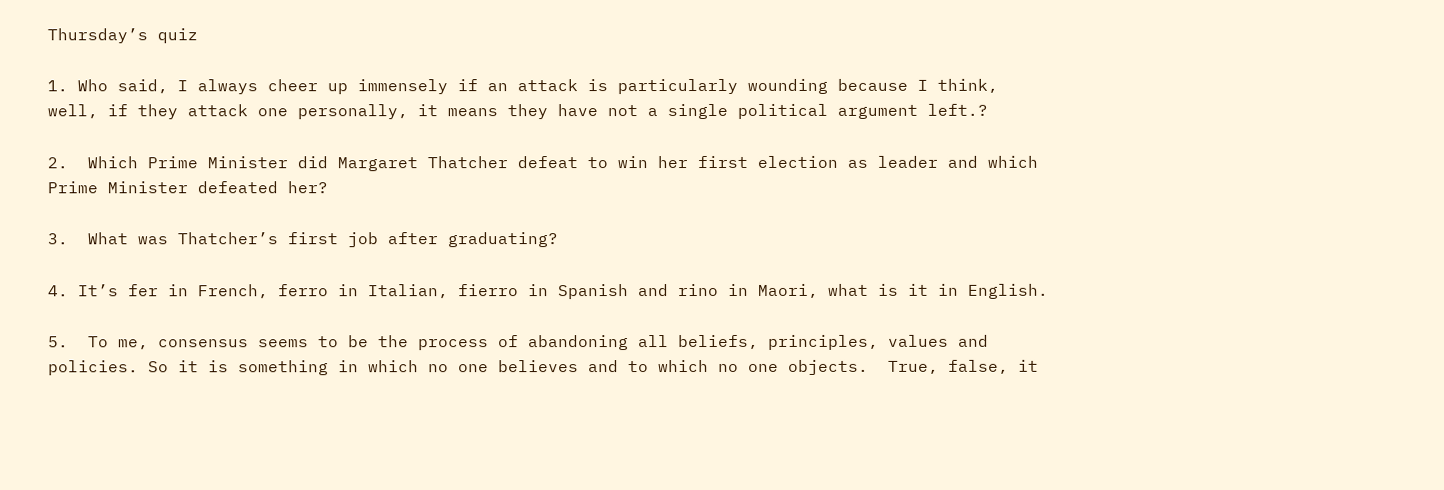Thursday’s quiz

1. Who said, I always cheer up immensely if an attack is particularly wounding because I think, well, if they attack one personally, it means they have not a single political argument left.?

2.  Which Prime Minister did Margaret Thatcher defeat to win her first election as leader and which Prime Minister defeated her?

3.  What was Thatcher’s first job after graduating?

4. It’s fer in French, ferro in Italian, fierro in Spanish and rino in Maori, what is it in English.

5.  To me, consensus seems to be the process of abandoning all beliefs, principles, values and policies. So it is something in which no one believes and to which no one objects.  True, false, it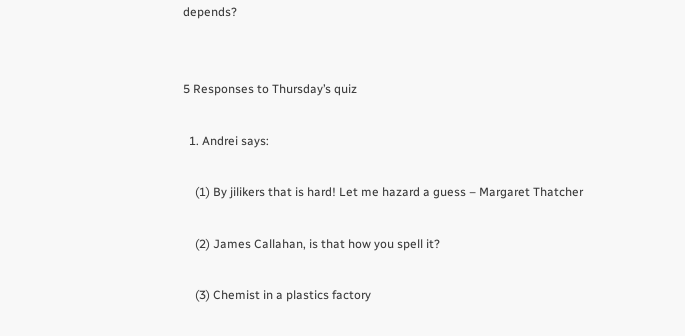depends?


5 Responses to Thursday’s quiz

  1. Andrei says:

    (1) By jilikers that is hard! Let me hazard a guess – Margaret Thatcher

    (2) James Callahan, is that how you spell it?

    (3) Chemist in a plastics factory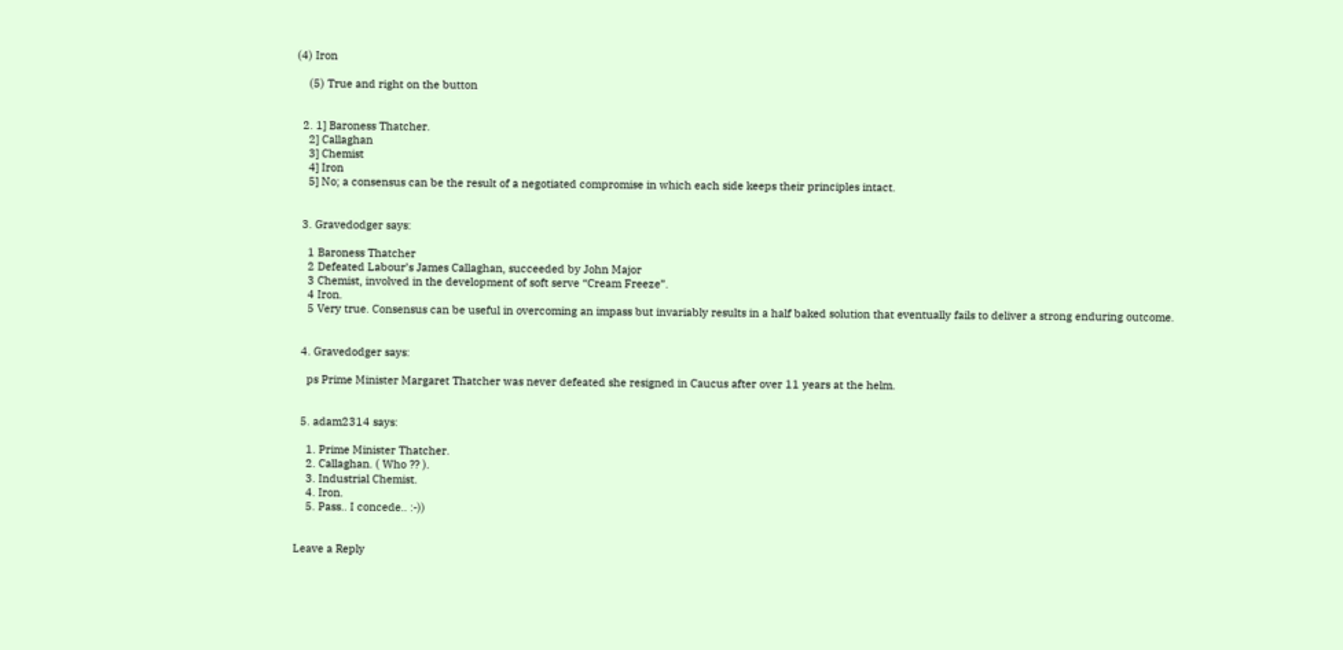(4) Iron

    (5) True and right on the button


  2. 1] Baroness Thatcher.
    2] Callaghan
    3] Chemist
    4] Iron
    5] No; a consensus can be the result of a negotiated compromise in which each side keeps their principles intact.


  3. Gravedodger says:

    1 Baroness Thatcher
    2 Defeated Labour’s James Callaghan, succeeded by John Major
    3 Chemist, involved in the development of soft serve “Cream Freeze”.
    4 Iron.
    5 Very true. Consensus can be useful in overcoming an impass but invariably results in a half baked solution that eventually fails to deliver a strong enduring outcome.


  4. Gravedodger says:

    ps Prime Minister Margaret Thatcher was never defeated she resigned in Caucus after over 11 years at the helm.


  5. adam2314 says:

    1. Prime Minister Thatcher.
    2. Callaghan. ( Who ?? ).
    3. Industrial Chemist.
    4. Iron.
    5. Pass.. I concede.. :-))


Leave a Reply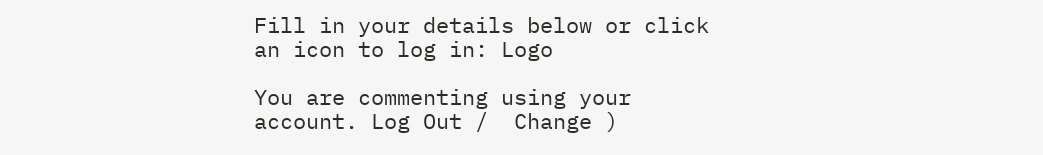Fill in your details below or click an icon to log in: Logo

You are commenting using your account. Log Out /  Change )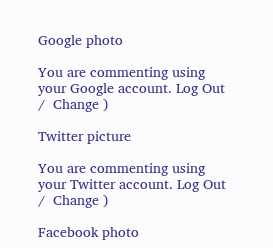Google photo

You are commenting using your Google account. Log Out /  Change )

Twitter picture

You are commenting using your Twitter account. Log Out /  Change )

Facebook photo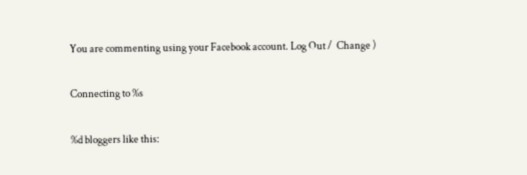You are commenting using your Facebook account. Log Out /  Change )

Connecting to %s

%d bloggers like this: